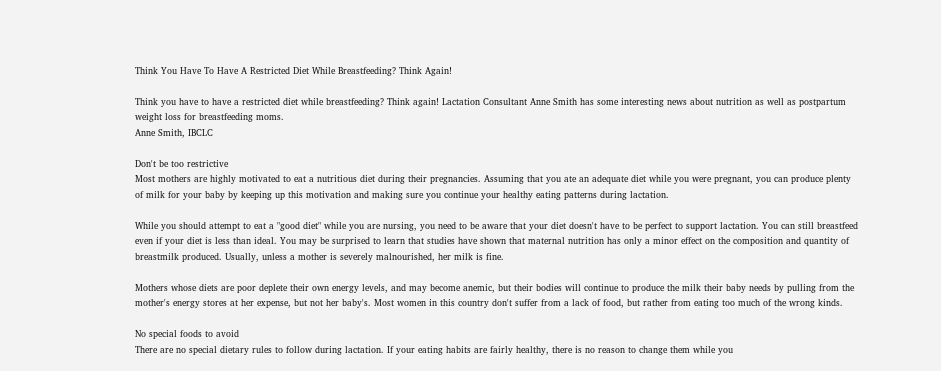Think You Have To Have A Restricted Diet While Breastfeeding? Think Again!

Think you have to have a restricted diet while breastfeeding? Think again! Lactation Consultant Anne Smith has some interesting news about nutrition as well as postpartum weight loss for breastfeeding moms.
Anne Smith, IBCLC

Don't be too restrictive
Most mothers are highly motivated to eat a nutritious diet during their pregnancies. Assuming that you ate an adequate diet while you were pregnant, you can produce plenty of milk for your baby by keeping up this motivation and making sure you continue your healthy eating patterns during lactation.

While you should attempt to eat a "good diet" while you are nursing, you need to be aware that your diet doesn't have to be perfect to support lactation. You can still breastfeed even if your diet is less than ideal. You may be surprised to learn that studies have shown that maternal nutrition has only a minor effect on the composition and quantity of breastmilk produced. Usually, unless a mother is severely malnourished, her milk is fine.

Mothers whose diets are poor deplete their own energy levels, and may become anemic, but their bodies will continue to produce the milk their baby needs by pulling from the mother's energy stores at her expense, but not her baby's. Most women in this country don't suffer from a lack of food, but rather from eating too much of the wrong kinds.

No special foods to avoid
There are no special dietary rules to follow during lactation. If your eating habits are fairly healthy, there is no reason to change them while you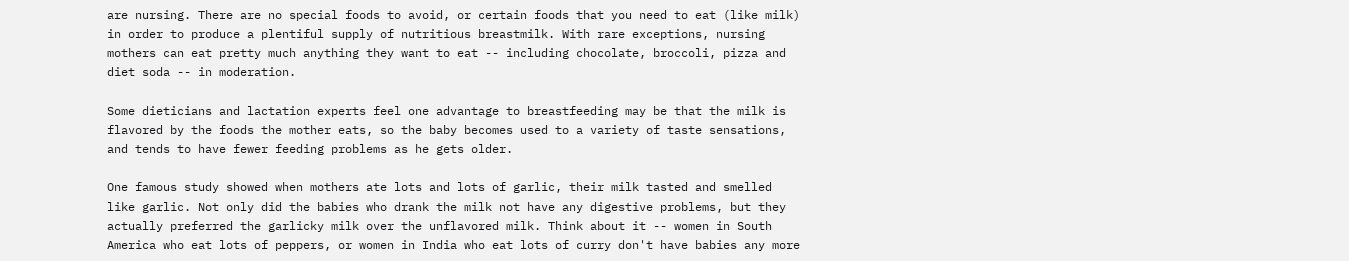are nursing. There are no special foods to avoid, or certain foods that you need to eat (like milk) in order to produce a plentiful supply of nutritious breastmilk. With rare exceptions, nursing mothers can eat pretty much anything they want to eat -- including chocolate, broccoli, pizza and diet soda -- in moderation.

Some dieticians and lactation experts feel one advantage to breastfeeding may be that the milk is flavored by the foods the mother eats, so the baby becomes used to a variety of taste sensations, and tends to have fewer feeding problems as he gets older.

One famous study showed when mothers ate lots and lots of garlic, their milk tasted and smelled like garlic. Not only did the babies who drank the milk not have any digestive problems, but they actually preferred the garlicky milk over the unflavored milk. Think about it -- women in South America who eat lots of peppers, or women in India who eat lots of curry don't have babies any more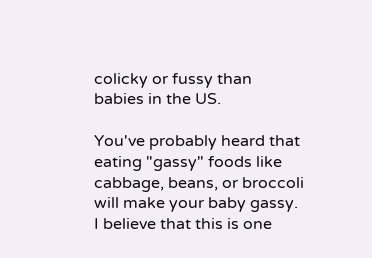colicky or fussy than babies in the US.

You've probably heard that eating "gassy" foods like cabbage, beans, or broccoli will make your baby gassy. I believe that this is one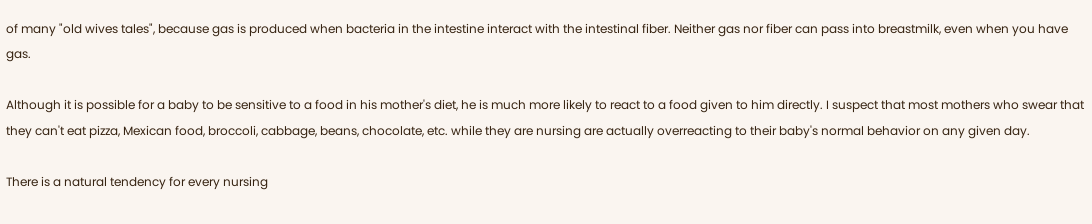of many "old wives tales", because gas is produced when bacteria in the intestine interact with the intestinal fiber. Neither gas nor fiber can pass into breastmilk, even when you have gas.

Although it is possible for a baby to be sensitive to a food in his mother's diet, he is much more likely to react to a food given to him directly. I suspect that most mothers who swear that they can't eat pizza, Mexican food, broccoli, cabbage, beans, chocolate, etc. while they are nursing are actually overreacting to their baby's normal behavior on any given day.

There is a natural tendency for every nursing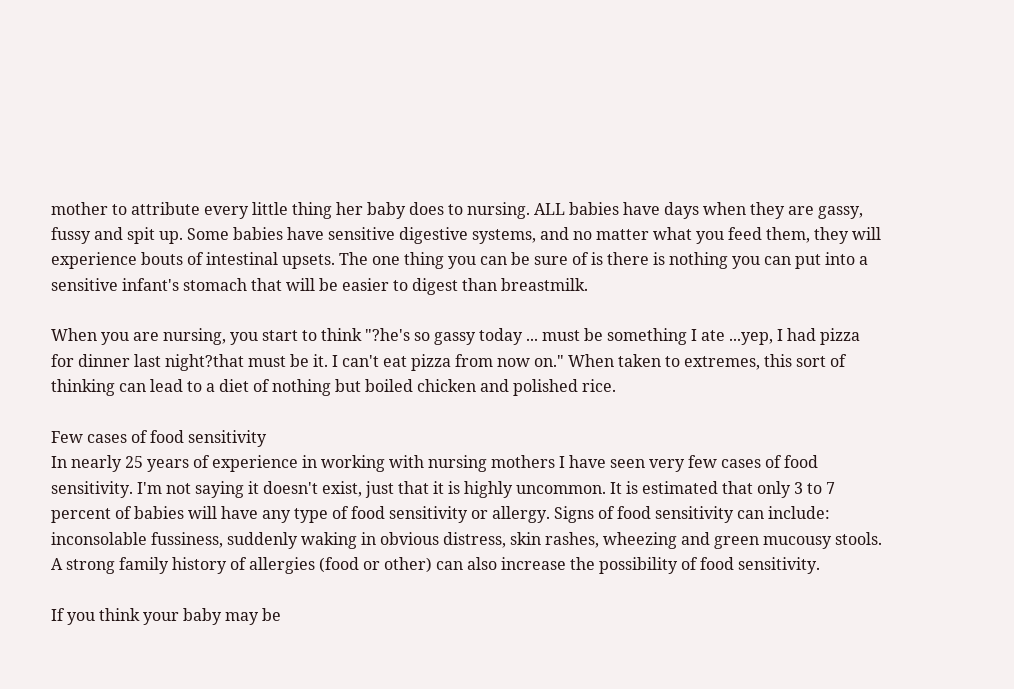mother to attribute every little thing her baby does to nursing. ALL babies have days when they are gassy, fussy and spit up. Some babies have sensitive digestive systems, and no matter what you feed them, they will experience bouts of intestinal upsets. The one thing you can be sure of is there is nothing you can put into a sensitive infant's stomach that will be easier to digest than breastmilk.

When you are nursing, you start to think "?he's so gassy today ... must be something I ate ...yep, I had pizza for dinner last night?that must be it. I can't eat pizza from now on." When taken to extremes, this sort of thinking can lead to a diet of nothing but boiled chicken and polished rice.

Few cases of food sensitivity
In nearly 25 years of experience in working with nursing mothers I have seen very few cases of food sensitivity. I'm not saying it doesn't exist, just that it is highly uncommon. It is estimated that only 3 to 7 percent of babies will have any type of food sensitivity or allergy. Signs of food sensitivity can include: inconsolable fussiness, suddenly waking in obvious distress, skin rashes, wheezing and green mucousy stools. A strong family history of allergies (food or other) can also increase the possibility of food sensitivity.

If you think your baby may be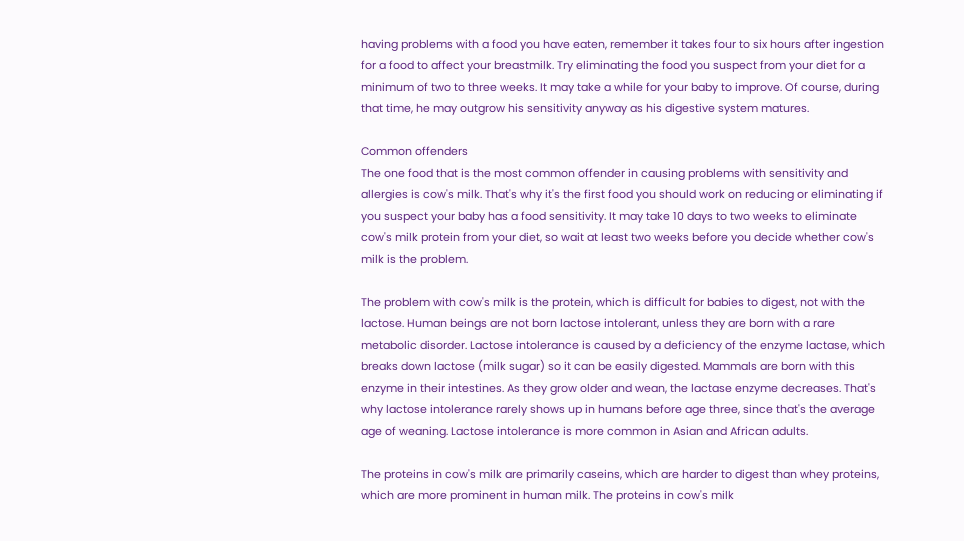having problems with a food you have eaten, remember it takes four to six hours after ingestion for a food to affect your breastmilk. Try eliminating the food you suspect from your diet for a minimum of two to three weeks. It may take a while for your baby to improve. Of course, during that time, he may outgrow his sensitivity anyway as his digestive system matures.

Common offenders
The one food that is the most common offender in causing problems with sensitivity and allergies is cow's milk. That's why it's the first food you should work on reducing or eliminating if you suspect your baby has a food sensitivity. It may take 10 days to two weeks to eliminate cow's milk protein from your diet, so wait at least two weeks before you decide whether cow's milk is the problem.

The problem with cow's milk is the protein, which is difficult for babies to digest, not with the lactose. Human beings are not born lactose intolerant, unless they are born with a rare metabolic disorder. Lactose intolerance is caused by a deficiency of the enzyme lactase, which breaks down lactose (milk sugar) so it can be easily digested. Mammals are born with this enzyme in their intestines. As they grow older and wean, the lactase enzyme decreases. That's why lactose intolerance rarely shows up in humans before age three, since that's the average age of weaning. Lactose intolerance is more common in Asian and African adults.

The proteins in cow's milk are primarily caseins, which are harder to digest than whey proteins, which are more prominent in human milk. The proteins in cow's milk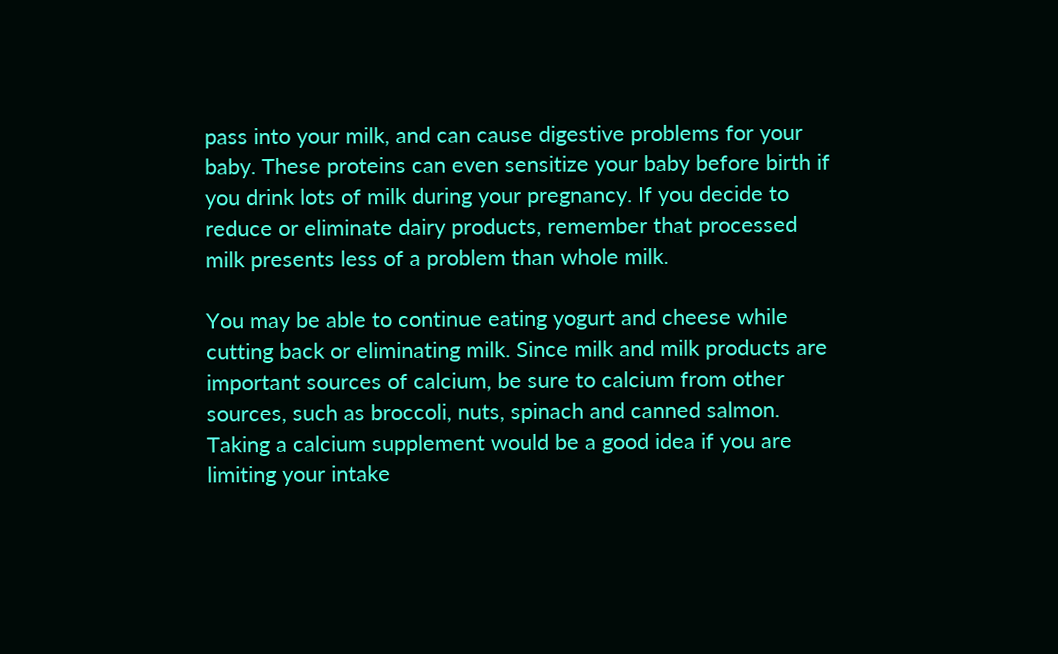pass into your milk, and can cause digestive problems for your baby. These proteins can even sensitize your baby before birth if you drink lots of milk during your pregnancy. If you decide to reduce or eliminate dairy products, remember that processed milk presents less of a problem than whole milk.

You may be able to continue eating yogurt and cheese while cutting back or eliminating milk. Since milk and milk products are important sources of calcium, be sure to calcium from other sources, such as broccoli, nuts, spinach and canned salmon. Taking a calcium supplement would be a good idea if you are limiting your intake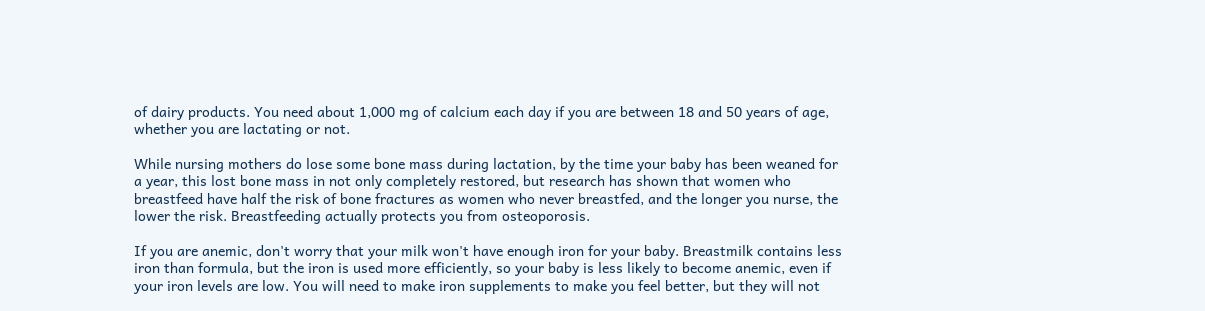of dairy products. You need about 1,000 mg of calcium each day if you are between 18 and 50 years of age, whether you are lactating or not.

While nursing mothers do lose some bone mass during lactation, by the time your baby has been weaned for a year, this lost bone mass in not only completely restored, but research has shown that women who breastfeed have half the risk of bone fractures as women who never breastfed, and the longer you nurse, the lower the risk. Breastfeeding actually protects you from osteoporosis.

If you are anemic, don't worry that your milk won't have enough iron for your baby. Breastmilk contains less iron than formula, but the iron is used more efficiently, so your baby is less likely to become anemic, even if your iron levels are low. You will need to make iron supplements to make you feel better, but they will not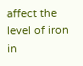affect the level of iron in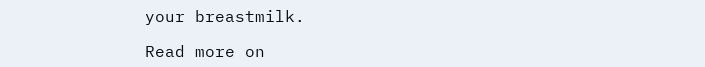your breastmilk.

Read more on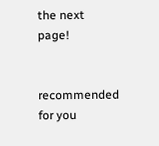the next page!


recommended for you